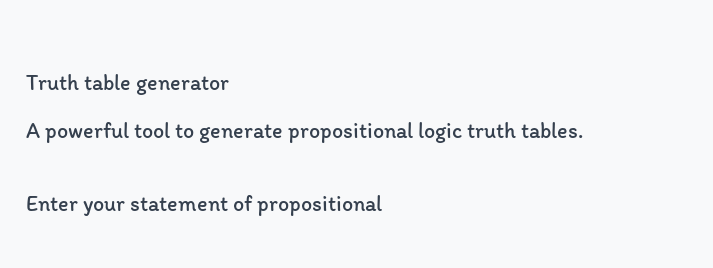Truth table generator

A powerful tool to generate propositional logic truth tables.


Enter your statement of propositional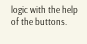logic with the help of the buttons.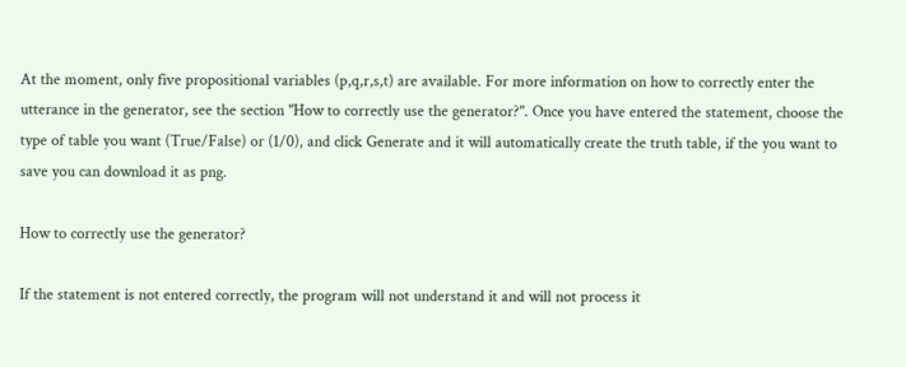At the moment, only five propositional variables (p,q,r,s,t) are available. For more information on how to correctly enter the utterance in the generator, see the section "How to correctly use the generator?". Once you have entered the statement, choose the type of table you want (True/False) or (1/0), and click Generate and it will automatically create the truth table, if the you want to save you can download it as png.

How to correctly use the generator?

If the statement is not entered correctly, the program will not understand it and will not process it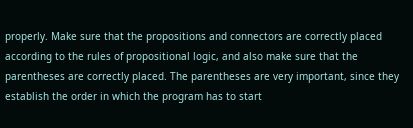properly. Make sure that the propositions and connectors are correctly placed according to the rules of propositional logic, and also make sure that the parentheses are correctly placed. The parentheses are very important, since they establish the order in which the program has to start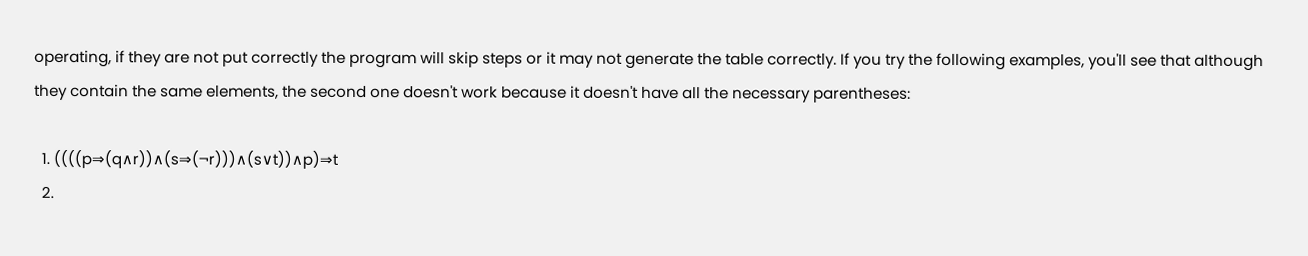operating, if they are not put correctly the program will skip steps or it may not generate the table correctly. If you try the following examples, you'll see that although they contain the same elements, the second one doesn't work because it doesn't have all the necessary parentheses:

  1. ((((p⇒(q∧r))∧(s⇒(¬r)))∧(s∨t))∧p)⇒t
  2.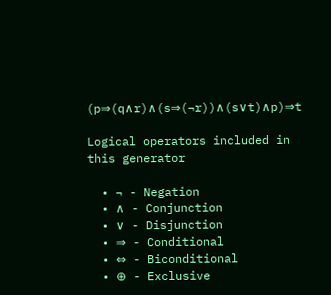(p⇒(q∧r)∧(s⇒(¬r))∧(s∨t)∧p)⇒t

Logical operators included in this generator

  • ¬ - Negation
  • ∧ - Conjunction
  • ∨ - Disjunction
  • ⇒ - Conditional
  • ⇔ - Biconditional
  • ⊕ - Exclusive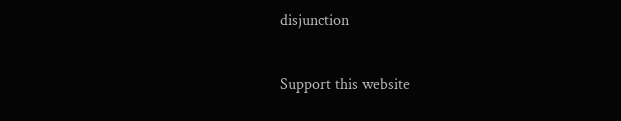disjunction

Support this website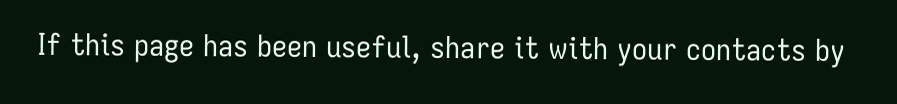If this page has been useful, share it with your contacts by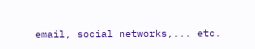email, social networks,... etc.